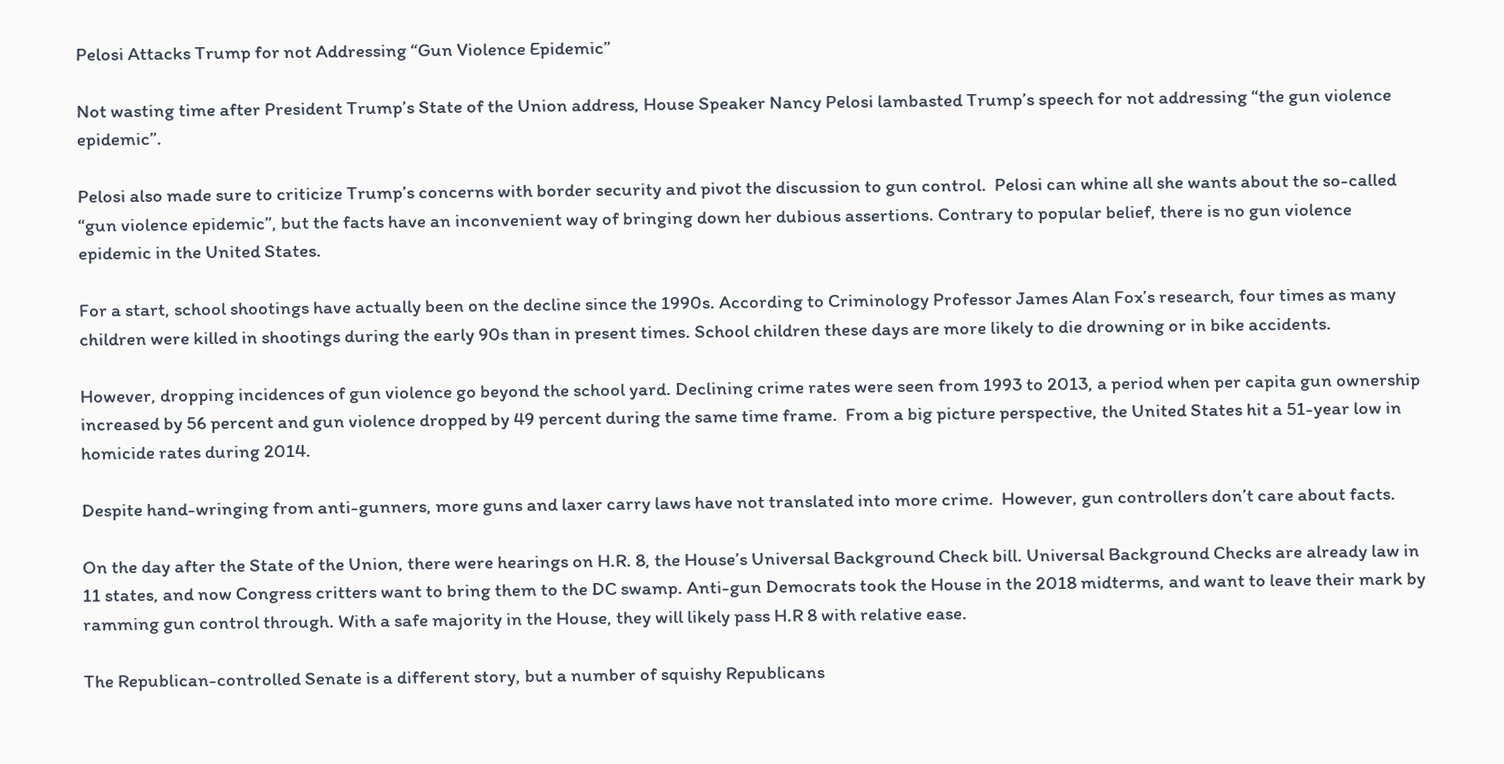Pelosi Attacks Trump for not Addressing “Gun Violence Epidemic”

Not wasting time after President Trump’s State of the Union address, House Speaker Nancy Pelosi lambasted Trump’s speech for not addressing “the gun violence epidemic”.

Pelosi also made sure to criticize Trump’s concerns with border security and pivot the discussion to gun control.  Pelosi can whine all she wants about the so-called “gun violence epidemic”, but the facts have an inconvenient way of bringing down her dubious assertions. Contrary to popular belief, there is no gun violence epidemic in the United States.

For a start, school shootings have actually been on the decline since the 1990s. According to Criminology Professor James Alan Fox’s research, four times as many children were killed in shootings during the early 90s than in present times. School children these days are more likely to die drowning or in bike accidents.

However, dropping incidences of gun violence go beyond the school yard. Declining crime rates were seen from 1993 to 2013, a period when per capita gun ownership increased by 56 percent and gun violence dropped by 49 percent during the same time frame.  From a big picture perspective, the United States hit a 51-year low in homicide rates during 2014.

Despite hand-wringing from anti-gunners, more guns and laxer carry laws have not translated into more crime.  However, gun controllers don’t care about facts.

On the day after the State of the Union, there were hearings on H.R. 8, the House’s Universal Background Check bill. Universal Background Checks are already law in 11 states, and now Congress critters want to bring them to the DC swamp. Anti-gun Democrats took the House in the 2018 midterms, and want to leave their mark by ramming gun control through. With a safe majority in the House, they will likely pass H.R 8 with relative ease.

The Republican-controlled Senate is a different story, but a number of squishy Republicans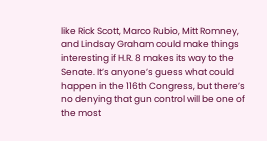like Rick Scott, Marco Rubio, Mitt Romney, and Lindsay Graham could make things interesting if H.R. 8 makes its way to the Senate. It’s anyone’s guess what could happen in the 116th Congress, but there’s no denying that gun control will be one of the most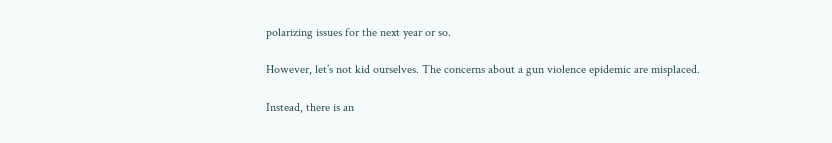polarizing issues for the next year or so.

However, let’s not kid ourselves. The concerns about a gun violence epidemic are misplaced.

Instead, there is an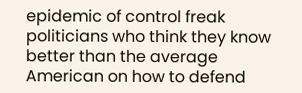epidemic of control freak politicians who think they know better than the average American on how to defend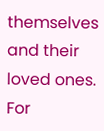themselves and their loved ones.  For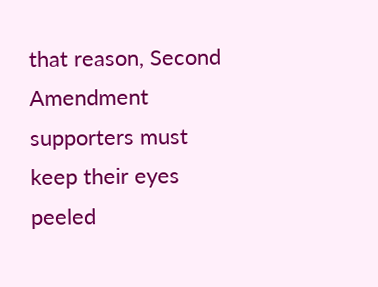that reason, Second Amendment supporters must keep their eyes peeled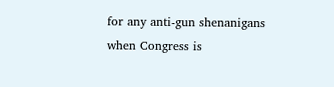for any anti-gun shenanigans when Congress is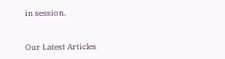in session.


Our Latest Articles